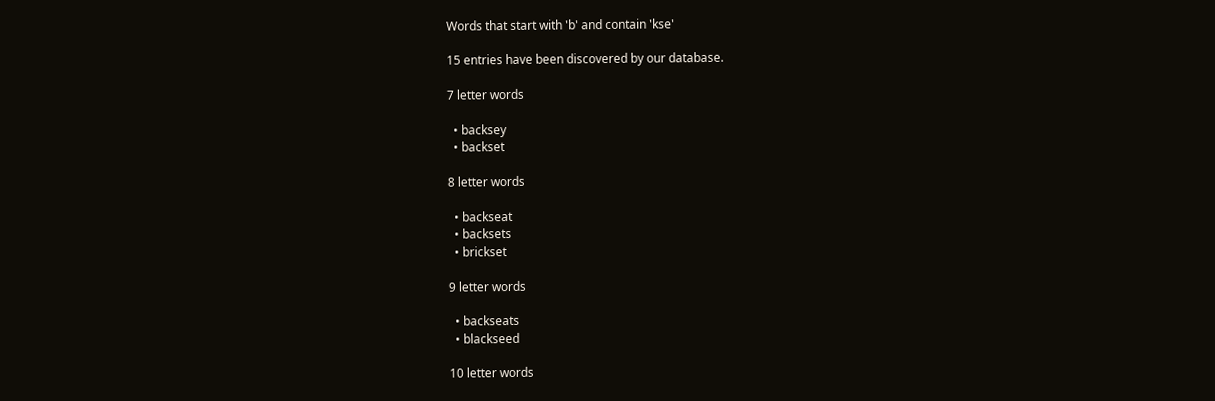Words that start with 'b' and contain 'kse'

15 entries have been discovered by our database.

7 letter words

  • backsey
  • backset

8 letter words

  • backseat
  • backsets
  • brickset

9 letter words

  • backseats
  • blackseed

10 letter words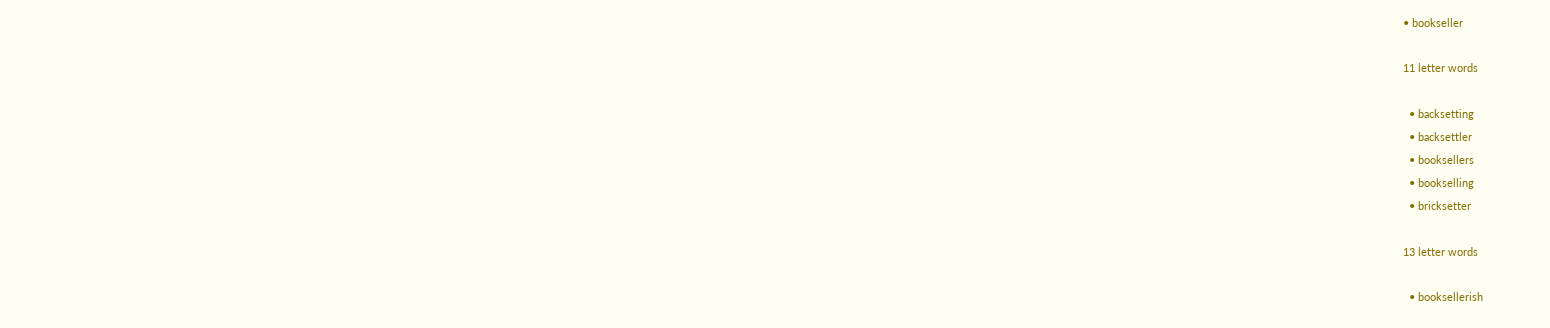• bookseller

11 letter words

  • backsetting
  • backsettler
  • booksellers
  • bookselling
  • bricksetter

13 letter words

  • booksellerish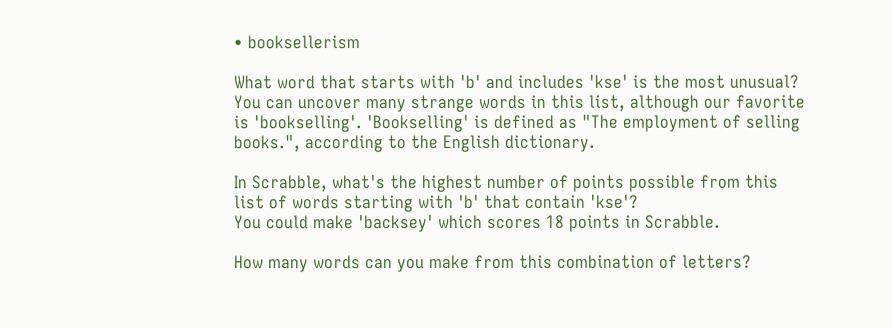• booksellerism

What word that starts with 'b' and includes 'kse' is the most unusual?
You can uncover many strange words in this list, although our favorite is 'bookselling'. 'Bookselling' is defined as "The employment of selling books.", according to the English dictionary.

In Scrabble, what's the highest number of points possible from this list of words starting with 'b' that contain 'kse'?
You could make 'backsey' which scores 18 points in Scrabble.

How many words can you make from this combination of letters?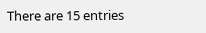There are 15 entries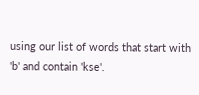using our list of words that start with 'b' and contain 'kse'.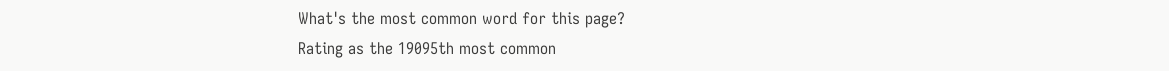What's the most common word for this page?
Rating as the 19095th most common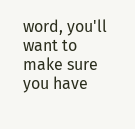word, you'll want to make sure you have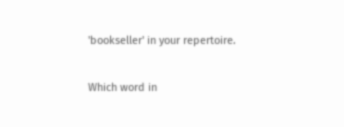'bookseller' in your repertoire.

Which word in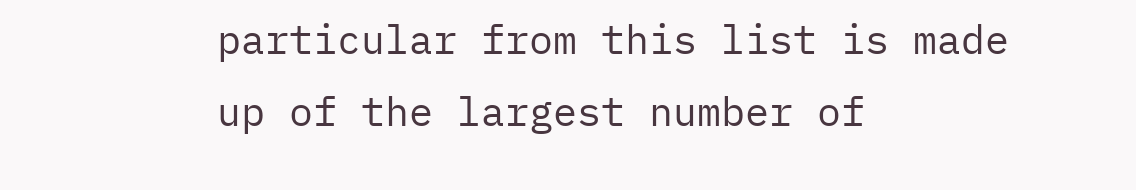particular from this list is made up of the largest number of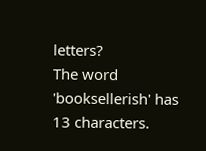letters?
The word 'booksellerish' has 13 characters.